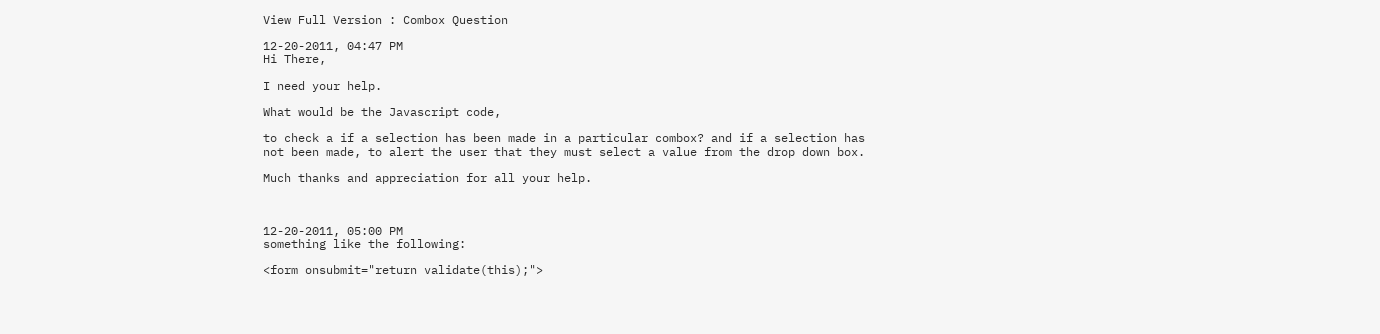View Full Version : Combox Question

12-20-2011, 04:47 PM
Hi There,

I need your help.

What would be the Javascript code,

to check a if a selection has been made in a particular combox? and if a selection has not been made, to alert the user that they must select a value from the drop down box.

Much thanks and appreciation for all your help.



12-20-2011, 05:00 PM
something like the following:

<form onsubmit="return validate(this);">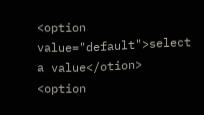<option value="default">select a value</otion>
<option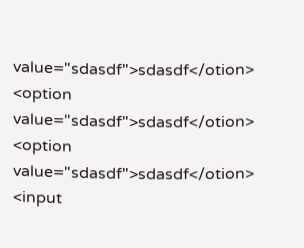value="sdasdf">sdasdf</otion>
<option value="sdasdf">sdasdf</otion>
<option value="sdasdf">sdasdf</otion>
<input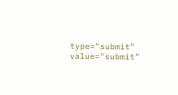type="submit" value="submit"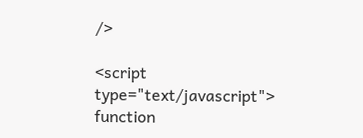/>

<script type="text/javascript">
function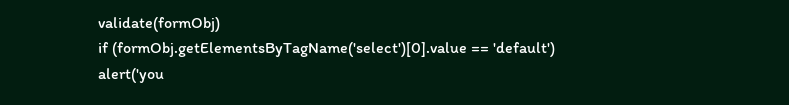validate(formObj)
if (formObj.getElementsByTagName('select')[0].value == 'default')
alert('you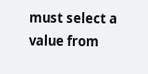must select a value from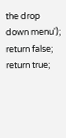the drop down menu');
return false;
return true;